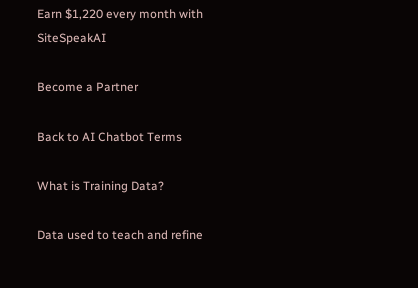Earn $1,220 every month with SiteSpeakAI

Become a Partner

Back to AI Chatbot Terms

What is Training Data?

Data used to teach and refine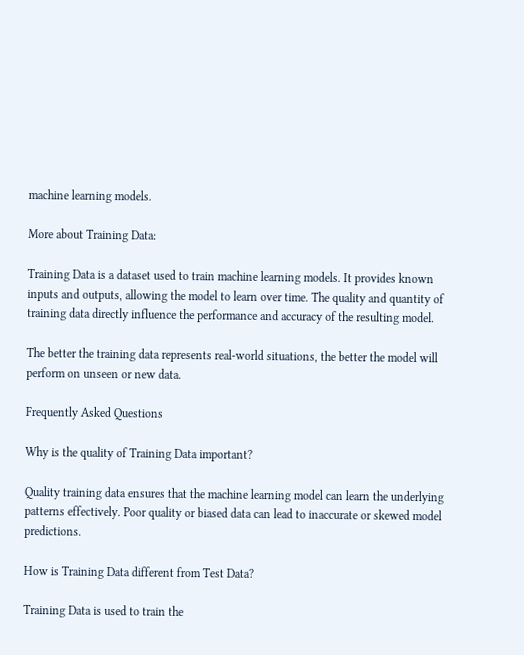machine learning models.

More about Training Data:

Training Data is a dataset used to train machine learning models. It provides known inputs and outputs, allowing the model to learn over time. The quality and quantity of training data directly influence the performance and accuracy of the resulting model.

The better the training data represents real-world situations, the better the model will perform on unseen or new data.

Frequently Asked Questions

Why is the quality of Training Data important?

Quality training data ensures that the machine learning model can learn the underlying patterns effectively. Poor quality or biased data can lead to inaccurate or skewed model predictions.

How is Training Data different from Test Data?

Training Data is used to train the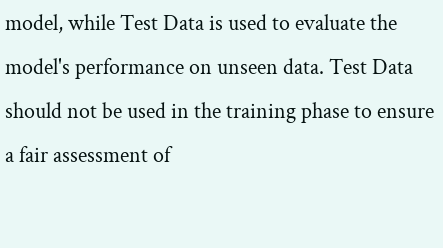model, while Test Data is used to evaluate the model's performance on unseen data. Test Data should not be used in the training phase to ensure a fair assessment of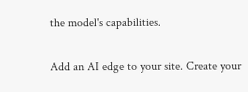the model's capabilities.

Add an AI edge to your site. Create your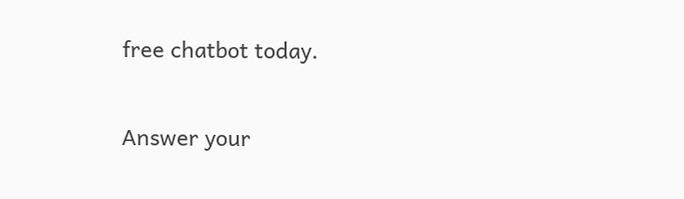free chatbot today.

Answer your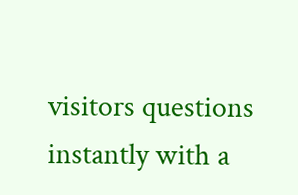visitors questions instantly with a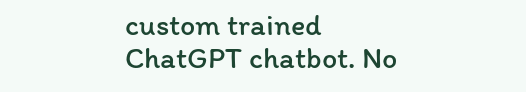custom trained ChatGPT chatbot. No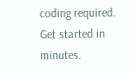coding required. Get started in minutes.